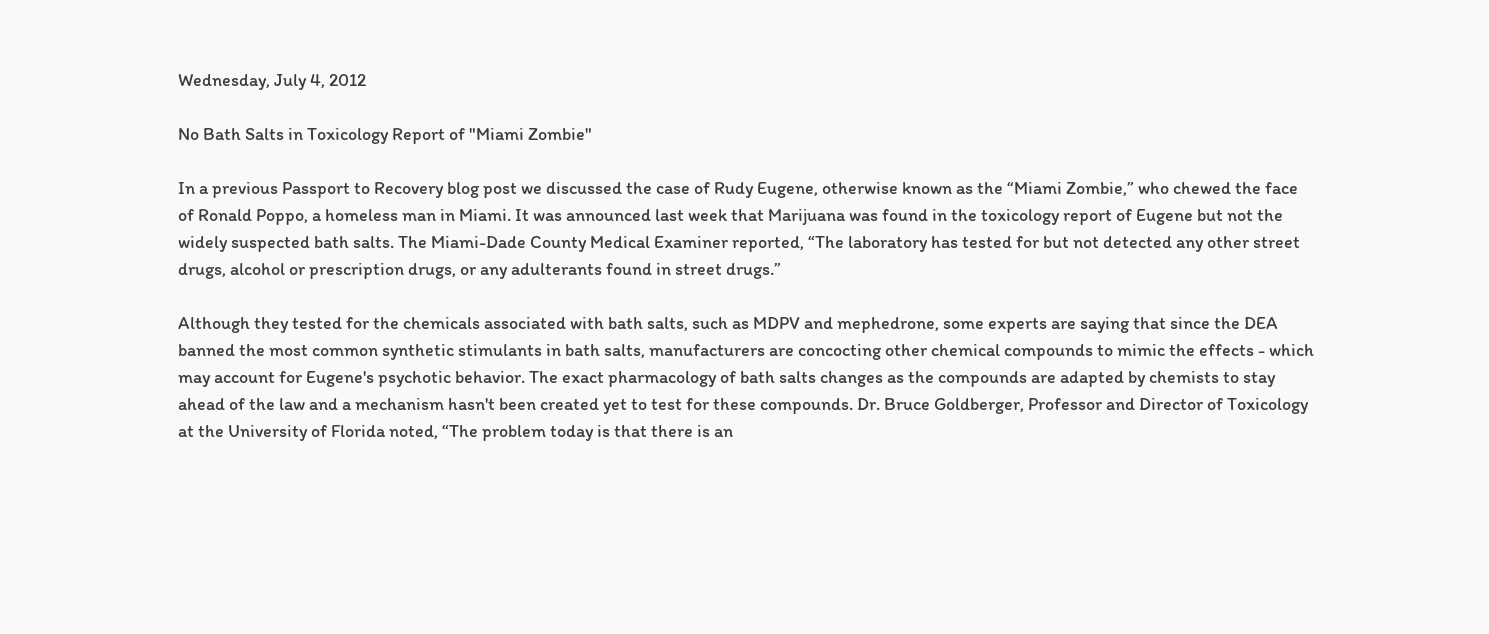Wednesday, July 4, 2012

No Bath Salts in Toxicology Report of "Miami Zombie"

In a previous Passport to Recovery blog post we discussed the case of Rudy Eugene, otherwise known as the “Miami Zombie,” who chewed the face of Ronald Poppo, a homeless man in Miami. It was announced last week that Marijuana was found in the toxicology report of Eugene but not the widely suspected bath salts. The Miami-Dade County Medical Examiner reported, “The laboratory has tested for but not detected any other street drugs, alcohol or prescription drugs, or any adulterants found in street drugs.”

Although they tested for the chemicals associated with bath salts, such as MDPV and mephedrone, some experts are saying that since the DEA banned the most common synthetic stimulants in bath salts, manufacturers are concocting other chemical compounds to mimic the effects - which may account for Eugene's psychotic behavior. The exact pharmacology of bath salts changes as the compounds are adapted by chemists to stay ahead of the law and a mechanism hasn't been created yet to test for these compounds. Dr. Bruce Goldberger, Professor and Director of Toxicology at the University of Florida noted, “The problem today is that there is an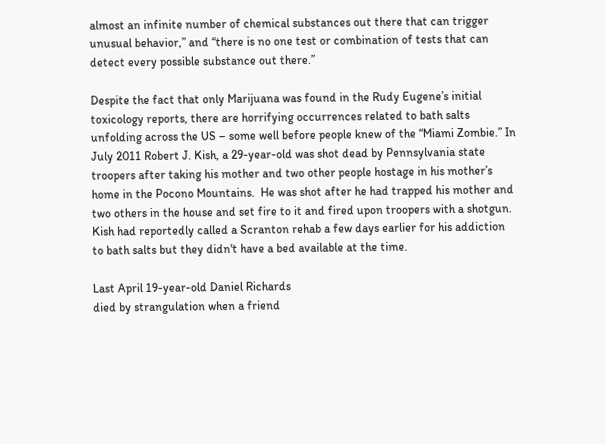almost an infinite number of chemical substances out there that can trigger unusual behavior,” and “there is no one test or combination of tests that can detect every possible substance out there.”

Despite the fact that only Marijuana was found in the Rudy Eugene’s initial toxicology reports, there are horrifying occurrences related to bath salts unfolding across the US – some well before people knew of the “Miami Zombie.” In July 2011 Robert J. Kish, a 29-year-old was shot dead by Pennsylvania state troopers after taking his mother and two other people hostage in his mother’s home in the Pocono Mountains.  He was shot after he had trapped his mother and two others in the house and set fire to it and fired upon troopers with a shotgun. Kish had reportedly called a Scranton rehab a few days earlier for his addiction to bath salts but they didn't have a bed available at the time.

Last April 19-year-old Daniel Richards
died by strangulation when a friend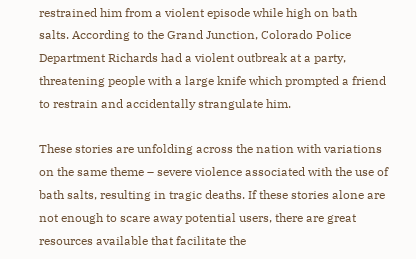restrained him from a violent episode while high on bath salts. According to the Grand Junction, Colorado Police Department Richards had a violent outbreak at a party, threatening people with a large knife which prompted a friend to restrain and accidentally strangulate him.

These stories are unfolding across the nation with variations on the same theme – severe violence associated with the use of bath salts, resulting in tragic deaths. If these stories alone are not enough to scare away potential users, there are great resources available that facilitate the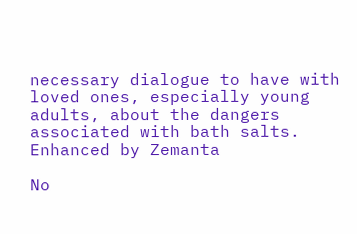necessary dialogue to have with loved ones, especially young adults, about the dangers associated with bath salts.
Enhanced by Zemanta

No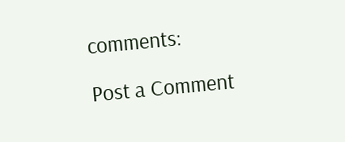comments:

Post a Comment